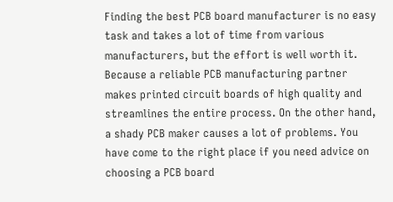Finding the best PCB board manufacturer is no easy task and takes a lot of time from various manufacturers, but the effort is well worth it. Because a reliable PCB manufacturing partner makes printed circuit boards of high quality and streamlines the entire process. On the other hand, a shady PCB maker causes a lot of problems. You have come to the right place if you need advice on choosing a PCB board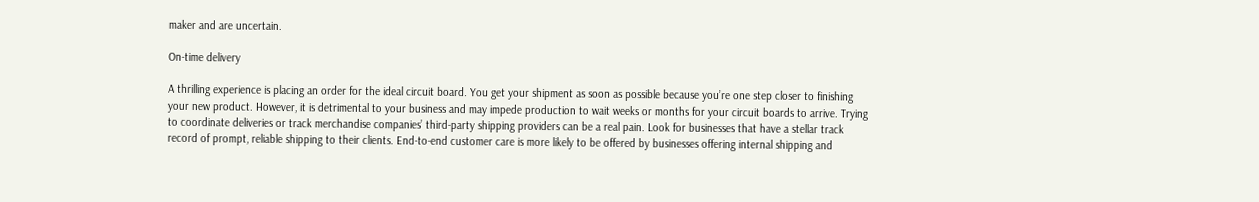maker and are uncertain.

On-time delivery

A thrilling experience is placing an order for the ideal circuit board. You get your shipment as soon as possible because you’re one step closer to finishing your new product. However, it is detrimental to your business and may impede production to wait weeks or months for your circuit boards to arrive. Trying to coordinate deliveries or track merchandise companies’ third-party shipping providers can be a real pain. Look for businesses that have a stellar track record of prompt, reliable shipping to their clients. End-to-end customer care is more likely to be offered by businesses offering internal shipping and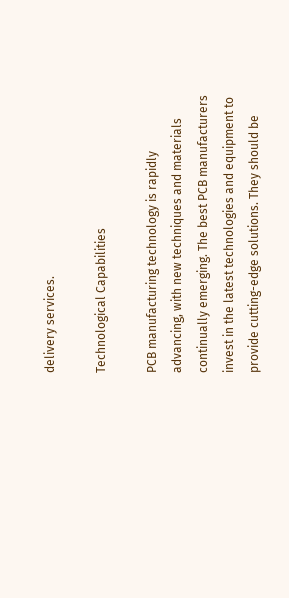delivery services.

Technological Capabilities

PCB manufacturing technology is rapidly advancing, with new techniques and materials continually emerging. The best PCB manufacturers invest in the latest technologies and equipment to provide cutting-edge solutions. They should be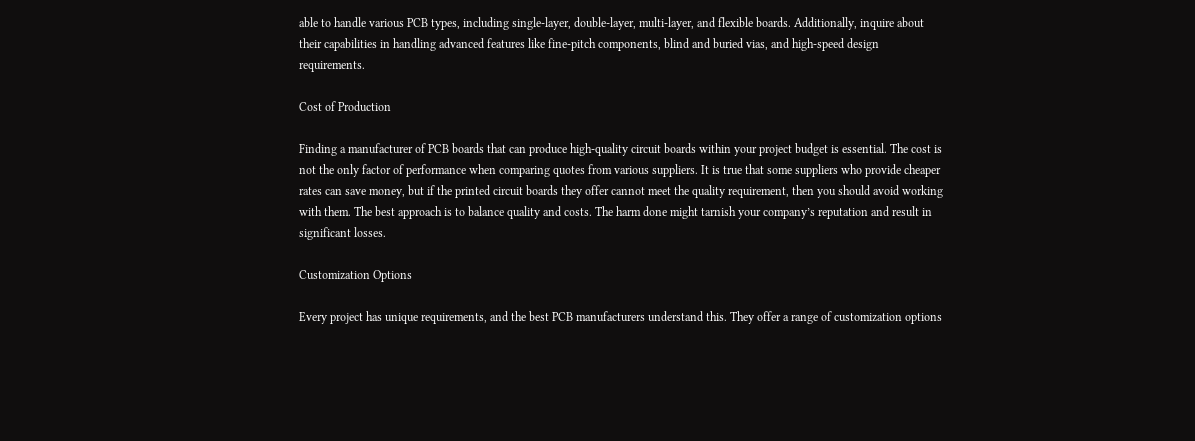able to handle various PCB types, including single-layer, double-layer, multi-layer, and flexible boards. Additionally, inquire about their capabilities in handling advanced features like fine-pitch components, blind and buried vias, and high-speed design requirements.

Cost of Production

Finding a manufacturer of PCB boards that can produce high-quality circuit boards within your project budget is essential. The cost is not the only factor of performance when comparing quotes from various suppliers. It is true that some suppliers who provide cheaper rates can save money, but if the printed circuit boards they offer cannot meet the quality requirement, then you should avoid working with them. The best approach is to balance quality and costs. The harm done might tarnish your company’s reputation and result in significant losses.

Customization Options

Every project has unique requirements, and the best PCB manufacturers understand this. They offer a range of customization options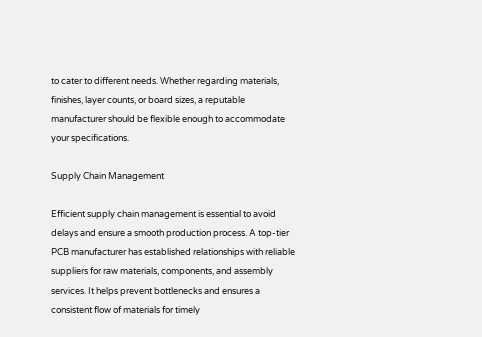to cater to different needs. Whether regarding materials, finishes, layer counts, or board sizes, a reputable manufacturer should be flexible enough to accommodate your specifications.

Supply Chain Management

Efficient supply chain management is essential to avoid delays and ensure a smooth production process. A top-tier PCB manufacturer has established relationships with reliable suppliers for raw materials, components, and assembly services. It helps prevent bottlenecks and ensures a consistent flow of materials for timely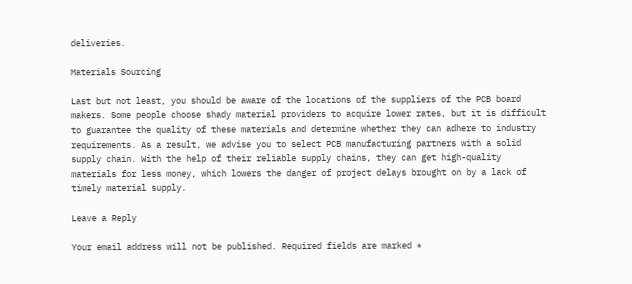deliveries.

Materials Sourcing

Last but not least, you should be aware of the locations of the suppliers of the PCB board makers. Some people choose shady material providers to acquire lower rates, but it is difficult to guarantee the quality of these materials and determine whether they can adhere to industry requirements. As a result, we advise you to select PCB manufacturing partners with a solid supply chain. With the help of their reliable supply chains, they can get high-quality materials for less money, which lowers the danger of project delays brought on by a lack of timely material supply.

Leave a Reply

Your email address will not be published. Required fields are marked *